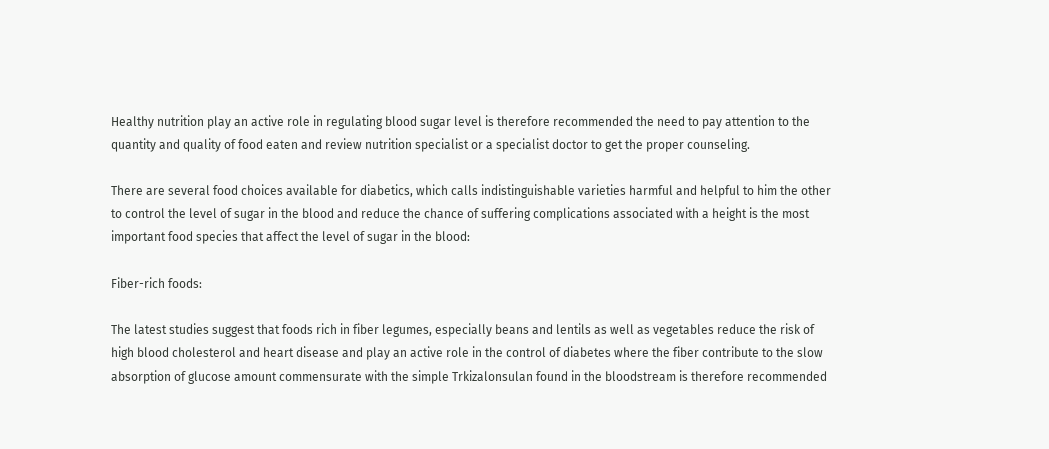Healthy nutrition play an active role in regulating blood sugar level is therefore recommended the need to pay attention to the quantity and quality of food eaten and review nutrition specialist or a specialist doctor to get the proper counseling.

There are several food choices available for diabetics, which calls indistinguishable varieties harmful and helpful to him the other to control the level of sugar in the blood and reduce the chance of suffering complications associated with a height is the most important food species that affect the level of sugar in the blood:

Fiber-rich foods:

The latest studies suggest that foods rich in fiber legumes, especially beans and lentils as well as vegetables reduce the risk of high blood cholesterol and heart disease and play an active role in the control of diabetes where the fiber contribute to the slow absorption of glucose amount commensurate with the simple Trkizalonsulan found in the bloodstream is therefore recommended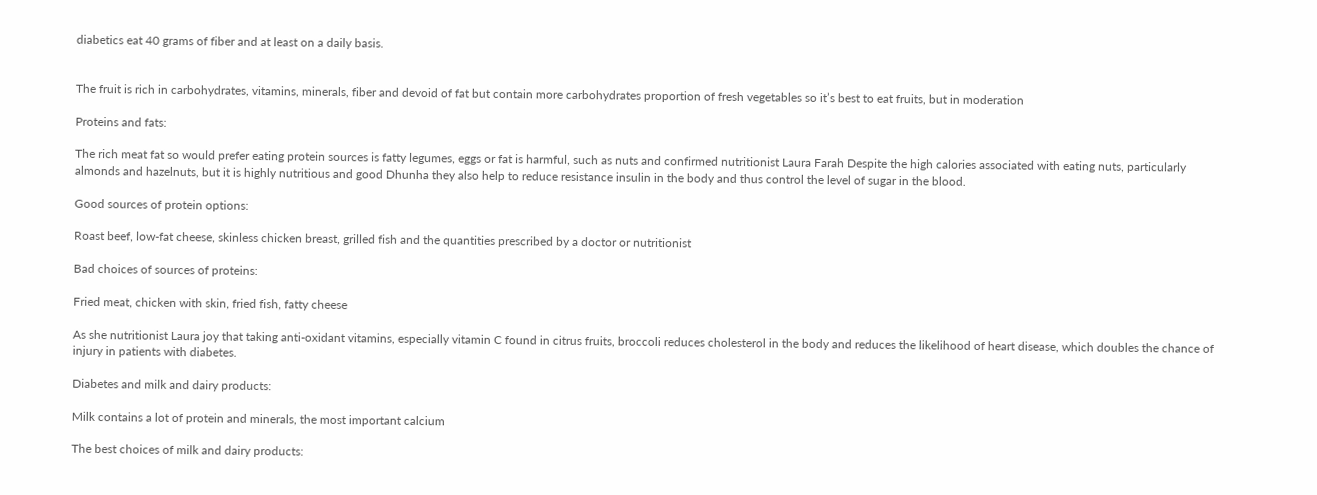diabetics eat 40 grams of fiber and at least on a daily basis.


The fruit is rich in carbohydrates, vitamins, minerals, fiber and devoid of fat but contain more carbohydrates proportion of fresh vegetables so it’s best to eat fruits, but in moderation

Proteins and fats:

The rich meat fat so would prefer eating protein sources is fatty legumes, eggs or fat is harmful, such as nuts and confirmed nutritionist Laura Farah Despite the high calories associated with eating nuts, particularly almonds and hazelnuts, but it is highly nutritious and good Dhunha they also help to reduce resistance insulin in the body and thus control the level of sugar in the blood.

Good sources of protein options:

Roast beef, low-fat cheese, skinless chicken breast, grilled fish and the quantities prescribed by a doctor or nutritionist

Bad choices of sources of proteins:

Fried meat, chicken with skin, fried fish, fatty cheese

As she nutritionist Laura joy that taking anti-oxidant vitamins, especially vitamin C found in citrus fruits, broccoli reduces cholesterol in the body and reduces the likelihood of heart disease, which doubles the chance of injury in patients with diabetes.

Diabetes and milk and dairy products:

Milk contains a lot of protein and minerals, the most important calcium

The best choices of milk and dairy products: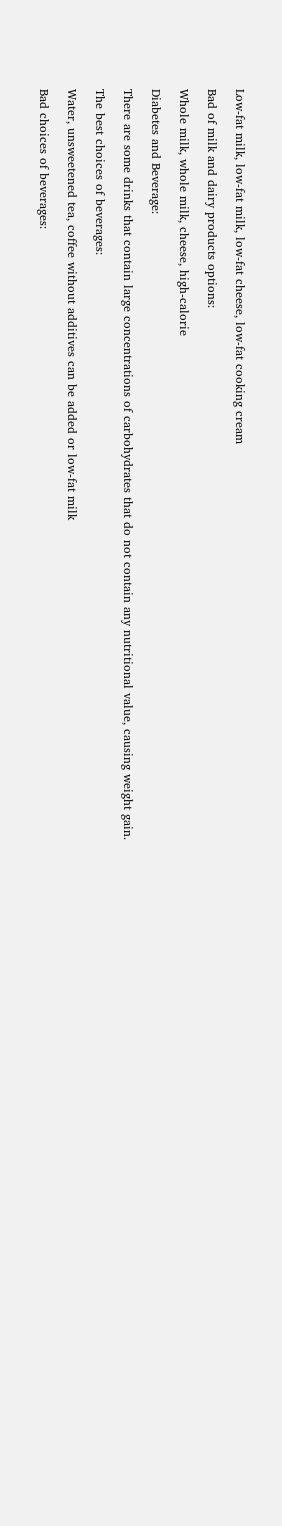Low-fat milk, low-fat milk, low-fat cheese, low-fat cooking cream

Bad of milk and dairy products options:

Whole milk, whole milk, cheese, high-calorie

Diabetes and Beverage:

There are some drinks that contain large concentrations of carbohydrates that do not contain any nutritional value, causing weight gain.

The best choices of beverages:

Water, unsweetened tea, coffee without additives can be added or low-fat milk

Bad choices of beverages: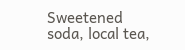Sweetened soda, local tea,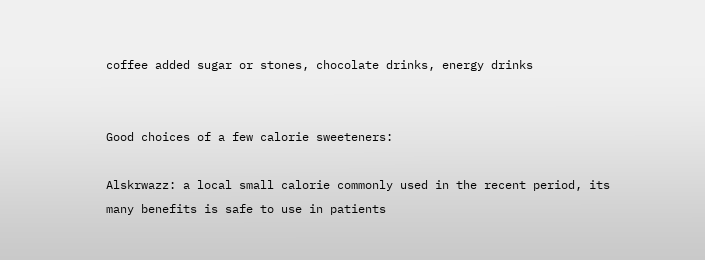coffee added sugar or stones, chocolate drinks, energy drinks


Good choices of a few calorie sweeteners:

Alskrwazz: a local small calorie commonly used in the recent period, its many benefits is safe to use in patients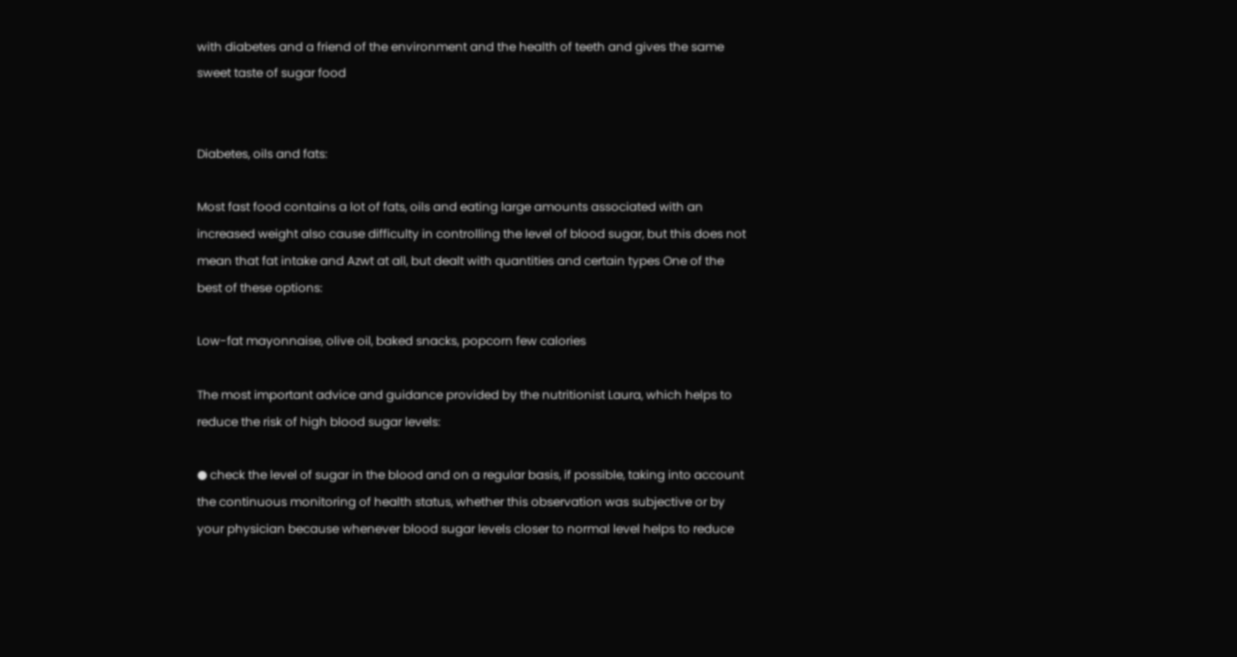with diabetes and a friend of the environment and the health of teeth and gives the same sweet taste of sugar food


Diabetes, oils and fats:

Most fast food contains a lot of fats, oils and eating large amounts associated with an increased weight also cause difficulty in controlling the level of blood sugar, but this does not mean that fat intake and Azwt at all, but dealt with quantities and certain types One of the best of these options:

Low-fat mayonnaise, olive oil, baked snacks, popcorn few calories

The most important advice and guidance provided by the nutritionist Laura, which helps to reduce the risk of high blood sugar levels:

● check the level of sugar in the blood and on a regular basis, if possible, taking into account the continuous monitoring of health status, whether this observation was subjective or by your physician because whenever blood sugar levels closer to normal level helps to reduce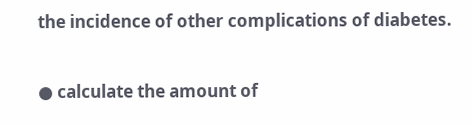the incidence of other complications of diabetes.

● calculate the amount of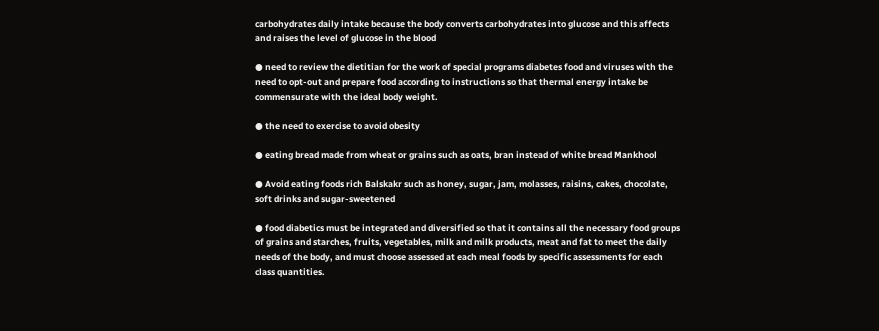carbohydrates daily intake because the body converts carbohydrates into glucose and this affects and raises the level of glucose in the blood

● need to review the dietitian for the work of special programs diabetes food and viruses with the need to opt-out and prepare food according to instructions so that thermal energy intake be commensurate with the ideal body weight.

● the need to exercise to avoid obesity

● eating bread made from wheat or grains such as oats, bran instead of white bread Mankhool

● Avoid eating foods rich Balskakr such as honey, sugar, jam, molasses, raisins, cakes, chocolate, soft drinks and sugar-sweetened

● food diabetics must be integrated and diversified so that it contains all the necessary food groups of grains and starches, fruits, vegetables, milk and milk products, meat and fat to meet the daily needs of the body, and must choose assessed at each meal foods by specific assessments for each class quantities.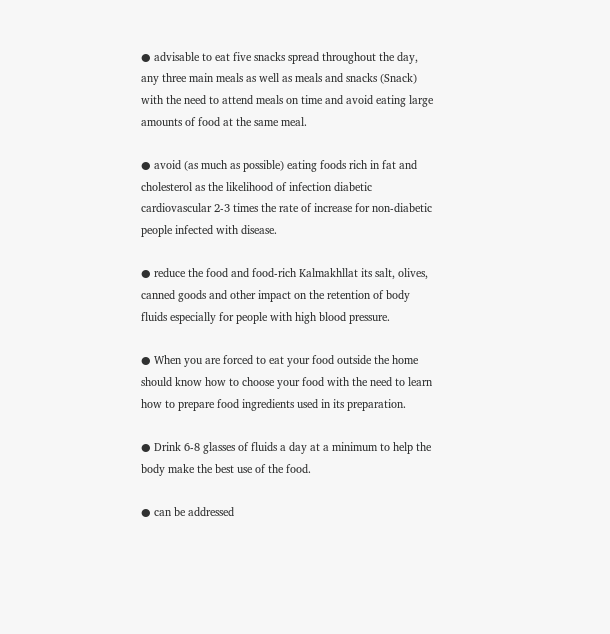● advisable to eat five snacks spread throughout the day, any three main meals as well as meals and snacks (Snack) with the need to attend meals on time and avoid eating large amounts of food at the same meal.

● avoid (as much as possible) eating foods rich in fat and cholesterol as the likelihood of infection diabetic cardiovascular 2-3 times the rate of increase for non-diabetic people infected with disease.

● reduce the food and food-rich Kalmakhllat its salt, olives, canned goods and other impact on the retention of body fluids especially for people with high blood pressure.

● When you are forced to eat your food outside the home should know how to choose your food with the need to learn how to prepare food ingredients used in its preparation.

● Drink 6-8 glasses of fluids a day at a minimum to help the body make the best use of the food.

● can be addressed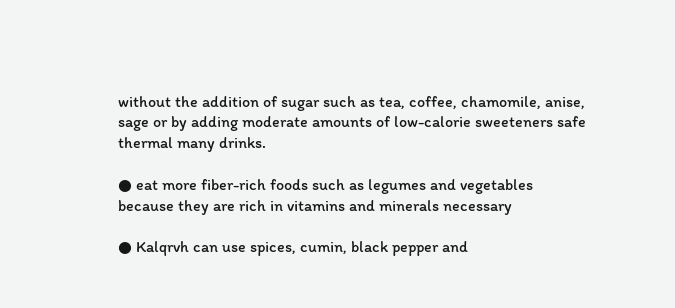without the addition of sugar such as tea, coffee, chamomile, anise, sage or by adding moderate amounts of low-calorie sweeteners safe thermal many drinks.

● eat more fiber-rich foods such as legumes and vegetables because they are rich in vitamins and minerals necessary

● Kalqrvh can use spices, cumin, black pepper and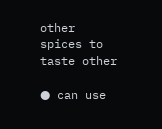other spices to taste other

● can use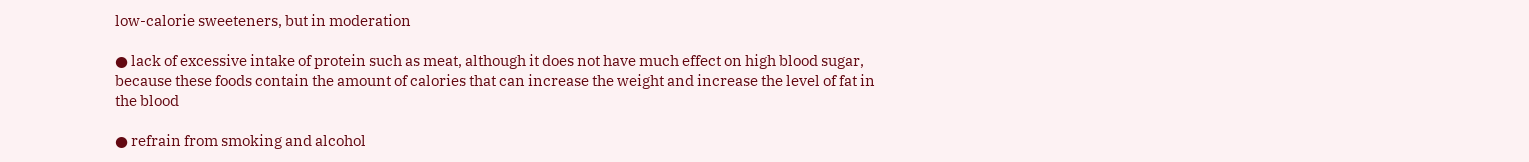low-calorie sweeteners, but in moderation

● lack of excessive intake of protein such as meat, although it does not have much effect on high blood sugar, because these foods contain the amount of calories that can increase the weight and increase the level of fat in the blood

● refrain from smoking and alcohol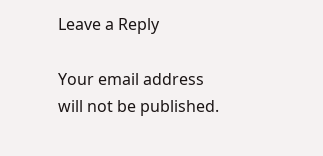Leave a Reply

Your email address will not be published.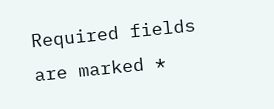Required fields are marked *